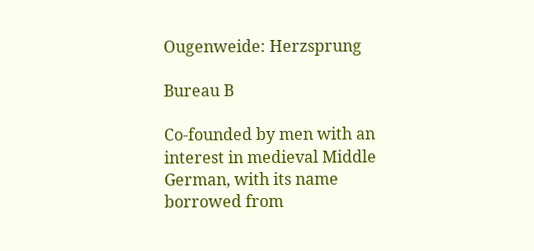Ougenweide: Herzsprung

Bureau B

Co-founded by men with an interest in medieval Middle German, with its name borrowed from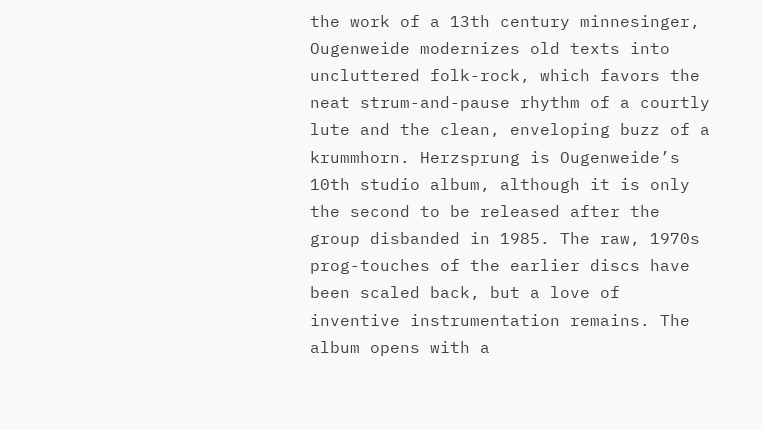the work of a 13th century minnesinger, Ougenweide modernizes old texts into uncluttered folk-rock, which favors the neat strum-and-pause rhythm of a courtly lute and the clean, enveloping buzz of a krummhorn. Herzsprung is Ougenweide’s 10th studio album, although it is only the second to be released after the group disbanded in 1985. The raw, 1970s prog-touches of the earlier discs have been scaled back, but a love of inventive instrumentation remains. The album opens with a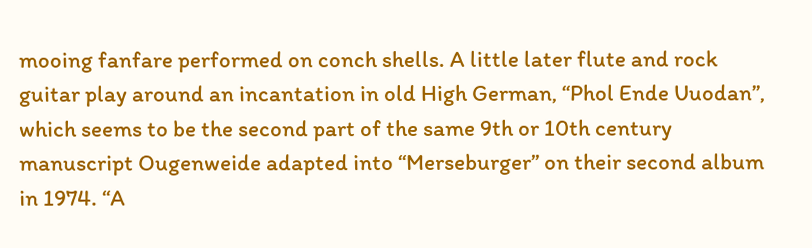mooing fanfare performed on conch shells. A little later flute and rock guitar play around an incantation in old High German, “Phol Ende Uuodan”, which seems to be the second part of the same 9th or 10th century manuscript Ougenweide adapted into “Merseburger” on their second album in 1974. “A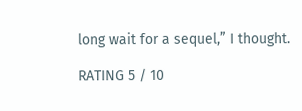long wait for a sequel,” I thought.

RATING 5 / 10